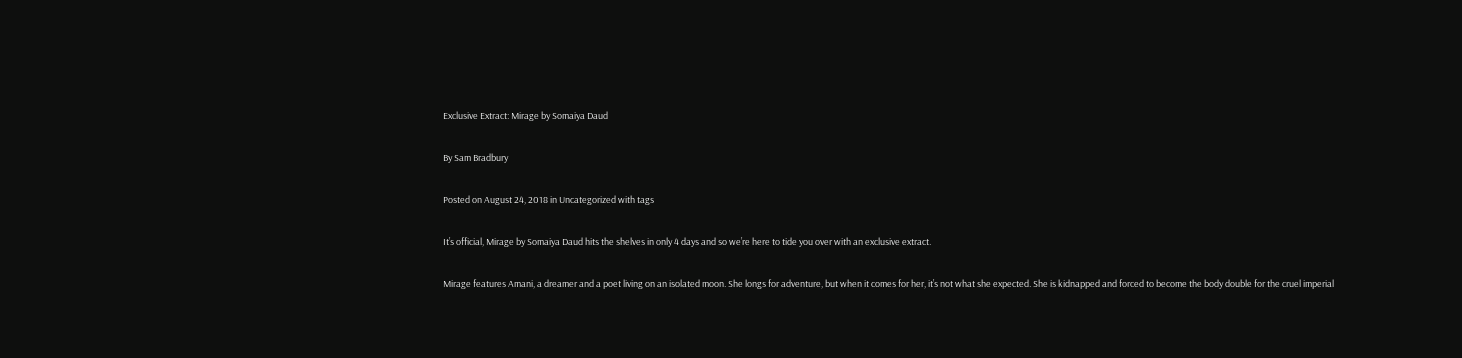Exclusive Extract: Mirage by Somaiya Daud

By Sam Bradbury

Posted on August 24, 2018 in Uncategorized with tags

It’s official, Mirage by Somaiya Daud hits the shelves in only 4 days and so we’re here to tide you over with an exclusive extract.

Mirage features Amani, a dreamer and a poet living on an isolated moon. She longs for adventure, but when it comes for her, it’s not what she expected. She is kidnapped and forced to become the body double for the cruel imperial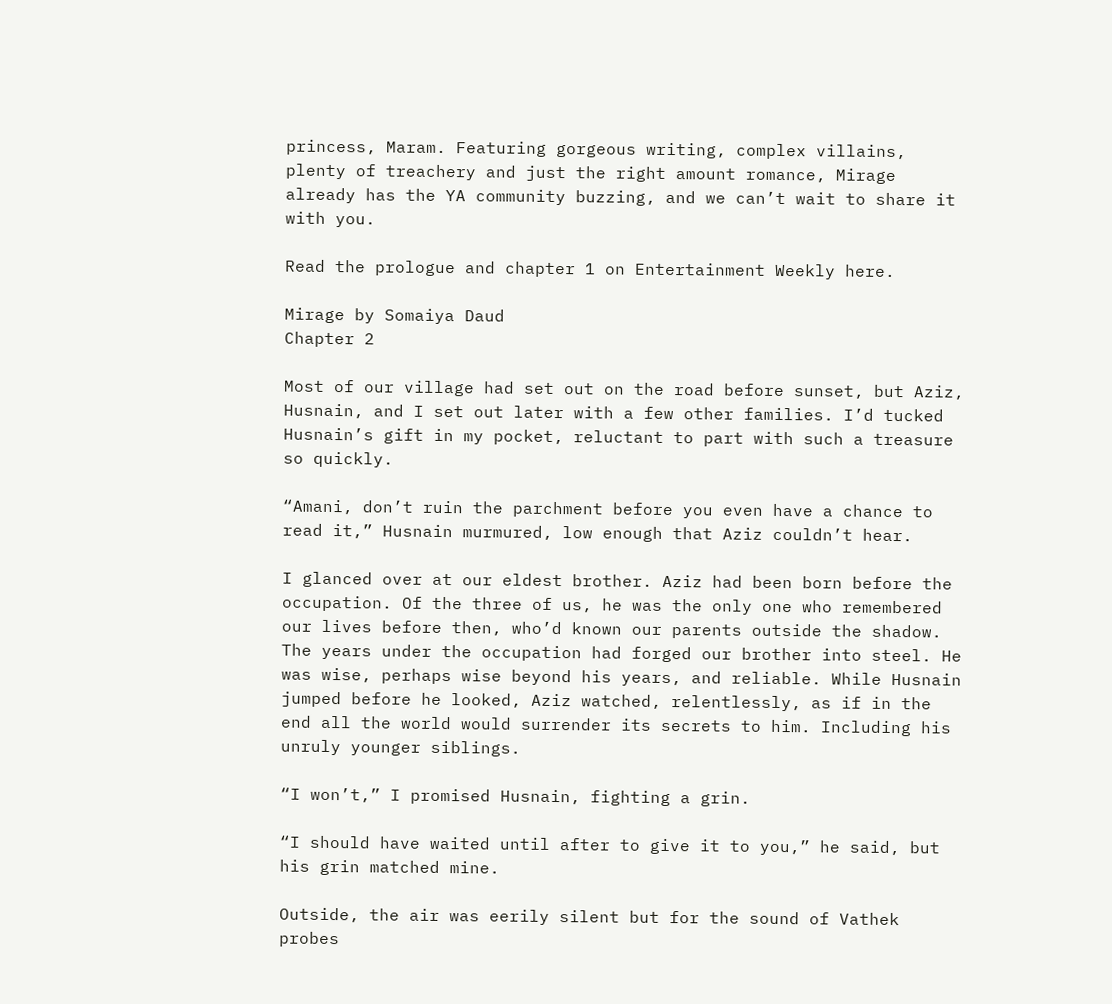princess, Maram. Featuring gorgeous writing, complex villains, plenty of treachery and just the right amount romance, Mirage already has the YA community buzzing, and we can’t wait to share it with you.

Read the prologue and chapter 1 on Entertainment Weekly here.

Mirage by Somaiya Daud
Chapter 2

Most of our village had set out on the road before sunset, but Aziz, Husnain, and I set out later with a few other families. I’d tucked Husnain’s gift in my pocket, reluctant to part with such a treasure so quickly.

“Amani, don’t ruin the parchment before you even have a chance to read it,” Husnain murmured, low enough that Aziz couldn’t hear.

I glanced over at our eldest brother. Aziz had been born before the occupation. Of the three of us, he was the only one who remembered our lives before then, who’d known our parents outside the shadow. The years under the occupation had forged our brother into steel. He was wise, perhaps wise beyond his years, and reliable. While Husnain jumped before he looked, Aziz watched, relentlessly, as if in the end all the world would surrender its secrets to him. Including his unruly younger siblings.

“I won’t,” I promised Husnain, fighting a grin.

“I should have waited until after to give it to you,” he said, but his grin matched mine.

Outside, the air was eerily silent but for the sound of Vathek probes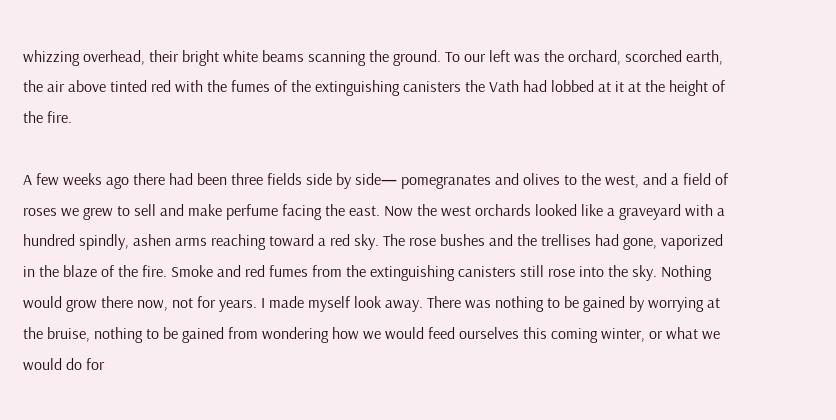whizzing overhead, their bright white beams scanning the ground. To our left was the orchard, scorched earth, the air above tinted red with the fumes of the extinguishing canisters the Vath had lobbed at it at the height of the fire.

A few weeks ago there had been three fields side by side— pomegranates and olives to the west, and a field of roses we grew to sell and make perfume facing the east. Now the west orchards looked like a graveyard with a hundred spindly, ashen arms reaching toward a red sky. The rose bushes and the trellises had gone, vaporized in the blaze of the fire. Smoke and red fumes from the extinguishing canisters still rose into the sky. Nothing would grow there now, not for years. I made myself look away. There was nothing to be gained by worrying at the bruise, nothing to be gained from wondering how we would feed ourselves this coming winter, or what we would do for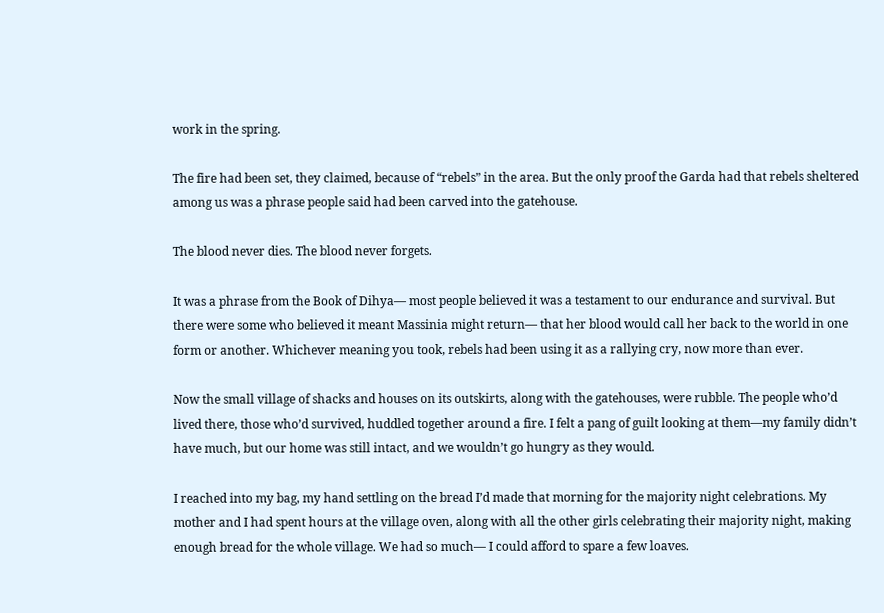work in the spring.

The fire had been set, they claimed, because of “rebels” in the area. But the only proof the Garda had that rebels sheltered among us was a phrase people said had been carved into the gatehouse.

The blood never dies. The blood never forgets.

It was a phrase from the Book of Dihya— most people believed it was a testament to our endurance and survival. But there were some who believed it meant Massinia might return— that her blood would call her back to the world in one form or another. Whichever meaning you took, rebels had been using it as a rallying cry, now more than ever.

Now the small village of shacks and houses on its outskirts, along with the gatehouses, were rubble. The people who’d lived there, those who’d survived, huddled together around a fire. I felt a pang of guilt looking at them—my family didn’t have much, but our home was still intact, and we wouldn’t go hungry as they would.

I reached into my bag, my hand settling on the bread I’d made that morning for the majority night celebrations. My mother and I had spent hours at the village oven, along with all the other girls celebrating their majority night, making enough bread for the whole village. We had so much— I could afford to spare a few loaves.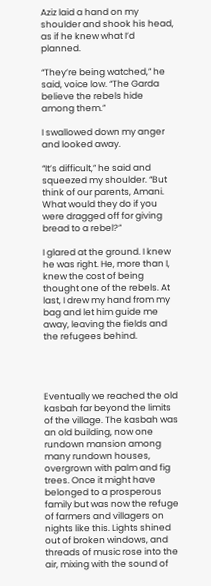Aziz laid a hand on my shoulder and shook his head, as if he knew what I’d planned.

“They’re being watched,” he said, voice low. “The Garda believe the rebels hide among them.”

I swallowed down my anger and looked away.

“It’s difficult,” he said and squeezed my shoulder. “But think of our parents, Amani. What would they do if you were dragged off for giving bread to a rebel?”

I glared at the ground. I knew he was right. He, more than I, knew the cost of being thought one of the rebels. At last, I drew my hand from my bag and let him guide me away, leaving the fields and the refugees behind.




Eventually we reached the old kasbah far beyond the limits of the village. The kasbah was an old building, now one rundown mansion among many rundown houses, overgrown with palm and fig trees. Once it might have belonged to a prosperous family but was now the refuge of farmers and villagers on nights like this. Lights shined out of broken windows, and threads of music rose into the air, mixing with the sound of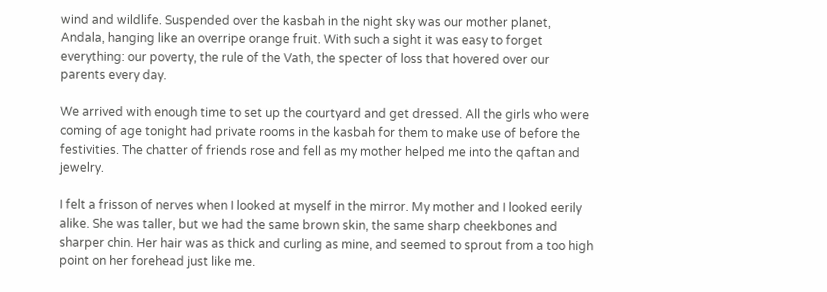wind and wildlife. Suspended over the kasbah in the night sky was our mother planet, Andala, hanging like an overripe orange fruit. With such a sight it was easy to forget everything: our poverty, the rule of the Vath, the specter of loss that hovered over our parents every day.

We arrived with enough time to set up the courtyard and get dressed. All the girls who were coming of age tonight had private rooms in the kasbah for them to make use of before the festivities. The chatter of friends rose and fell as my mother helped me into the qaftan and jewelry.

I felt a frisson of nerves when I looked at myself in the mirror. My mother and I looked eerily alike. She was taller, but we had the same brown skin, the same sharp cheekbones and sharper chin. Her hair was as thick and curling as mine, and seemed to sprout from a too high point on her forehead just like me.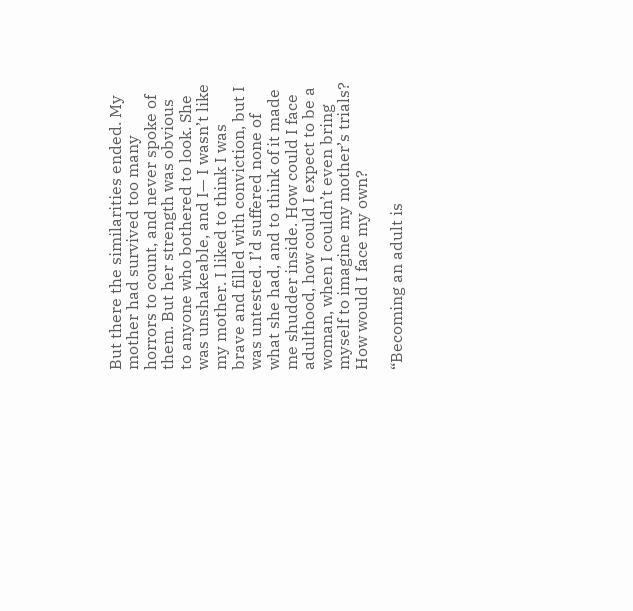But there the similarities ended. My mother had survived too many horrors to count, and never spoke of them. But her strength was obvious to anyone who bothered to look. She was unshakeable, and I— I wasn’t like my mother. I liked to think I was brave and filled with conviction, but I was untested. I’d suffered none of what she had, and to think of it made me shudder inside. How could I face adulthood, how could I expect to be a woman, when I couldn’t even bring myself to imagine my mother’s trials? How would I face my own?

“Becoming an adult is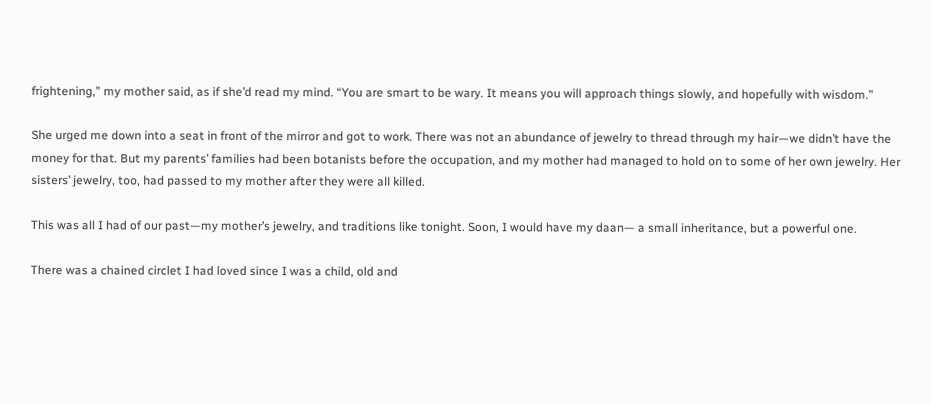frightening,” my mother said, as if she’d read my mind. “You are smart to be wary. It means you will approach things slowly, and hopefully with wisdom.”

She urged me down into a seat in front of the mirror and got to work. There was not an abundance of jewelry to thread through my hair—we didn’t have the money for that. But my parents’ families had been botanists before the occupation, and my mother had managed to hold on to some of her own jewelry. Her sisters’ jewelry, too, had passed to my mother after they were all killed.

This was all I had of our past—my mother’s jewelry, and traditions like tonight. Soon, I would have my daan— a small inheritance, but a powerful one.

There was a chained circlet I had loved since I was a child, old and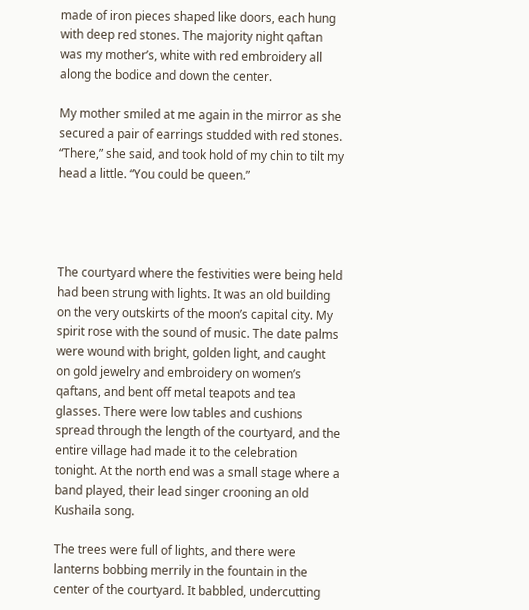made of iron pieces shaped like doors, each hung with deep red stones. The majority night qaftan was my mother’s, white with red embroidery all along the bodice and down the center.

My mother smiled at me again in the mirror as she secured a pair of earrings studded with red stones. “There,” she said, and took hold of my chin to tilt my head a little. “You could be queen.”




The courtyard where the festivities were being held had been strung with lights. It was an old building on the very outskirts of the moon’s capital city. My spirit rose with the sound of music. The date palms were wound with bright, golden light, and caught on gold jewelry and embroidery on women’s qaftans, and bent off metal teapots and tea glasses. There were low tables and cushions spread through the length of the courtyard, and the entire village had made it to the celebration tonight. At the north end was a small stage where a band played, their lead singer crooning an old Kushaila song.

The trees were full of lights, and there were lanterns bobbing merrily in the fountain in the center of the courtyard. It babbled, undercutting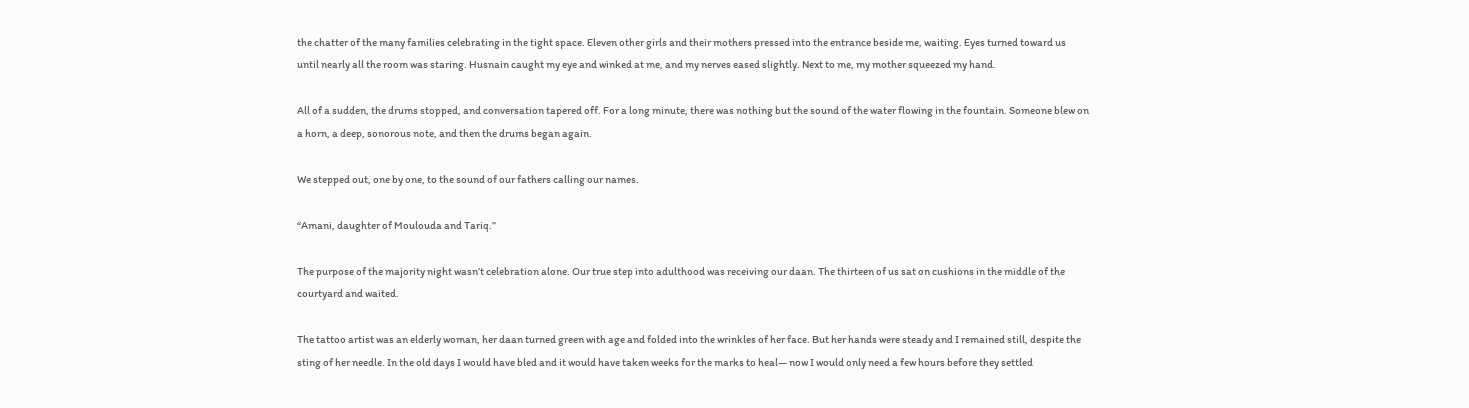the chatter of the many families celebrating in the tight space. Eleven other girls and their mothers pressed into the entrance beside me, waiting. Eyes turned toward us until nearly all the room was staring. Husnain caught my eye and winked at me, and my nerves eased slightly. Next to me, my mother squeezed my hand.

All of a sudden, the drums stopped, and conversation tapered off. For a long minute, there was nothing but the sound of the water flowing in the fountain. Someone blew on a horn, a deep, sonorous note, and then the drums began again.

We stepped out, one by one, to the sound of our fathers calling our names.

“Amani, daughter of Moulouda and Tariq.”

The purpose of the majority night wasn’t celebration alone. Our true step into adulthood was receiving our daan. The thirteen of us sat on cushions in the middle of the courtyard and waited.

The tattoo artist was an elderly woman, her daan turned green with age and folded into the wrinkles of her face. But her hands were steady and I remained still, despite the sting of her needle. In the old days I would have bled and it would have taken weeks for the marks to heal— now I would only need a few hours before they settled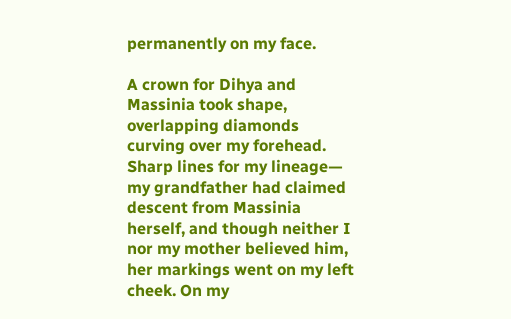permanently on my face.

A crown for Dihya and Massinia took shape, overlapping diamonds curving over my forehead. Sharp lines for my lineage— my grandfather had claimed descent from Massinia herself, and though neither I nor my mother believed him, her markings went on my left cheek. On my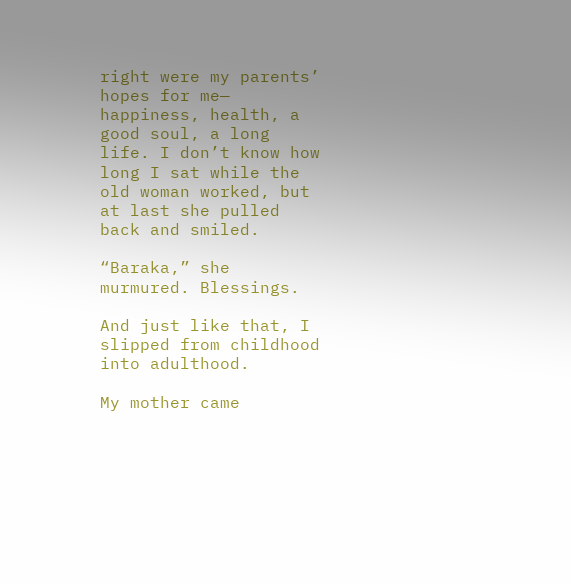right were my parents’ hopes for me— happiness, health, a good soul, a long life. I don’t know how long I sat while the old woman worked, but at last she pulled back and smiled.

“Baraka,” she murmured. Blessings.

And just like that, I slipped from childhood into adulthood.

My mother came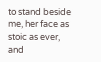to stand beside me, her face as stoic as ever, and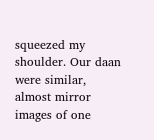squeezed my shoulder. Our daan were similar, almost mirror images of one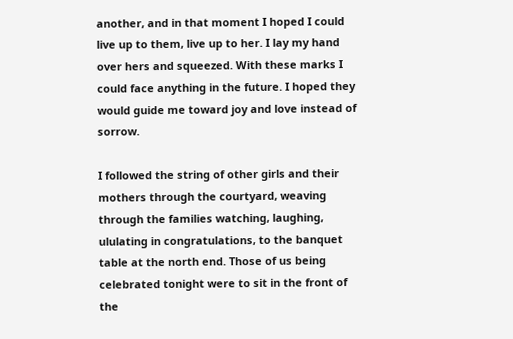another, and in that moment I hoped I could live up to them, live up to her. I lay my hand over hers and squeezed. With these marks I could face anything in the future. I hoped they would guide me toward joy and love instead of sorrow.

I followed the string of other girls and their mothers through the courtyard, weaving through the families watching, laughing, ululating in congratulations, to the banquet table at the north end. Those of us being celebrated tonight were to sit in the front of the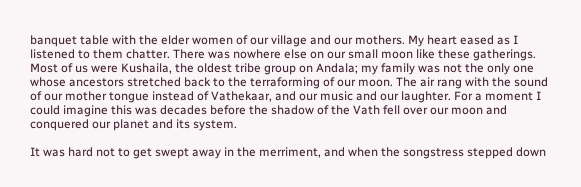banquet table with the elder women of our village and our mothers. My heart eased as I listened to them chatter. There was nowhere else on our small moon like these gatherings. Most of us were Kushaila, the oldest tribe group on Andala; my family was not the only one whose ancestors stretched back to the terraforming of our moon. The air rang with the sound of our mother tongue instead of Vathekaar, and our music and our laughter. For a moment I could imagine this was decades before the shadow of the Vath fell over our moon and conquered our planet and its system.

It was hard not to get swept away in the merriment, and when the songstress stepped down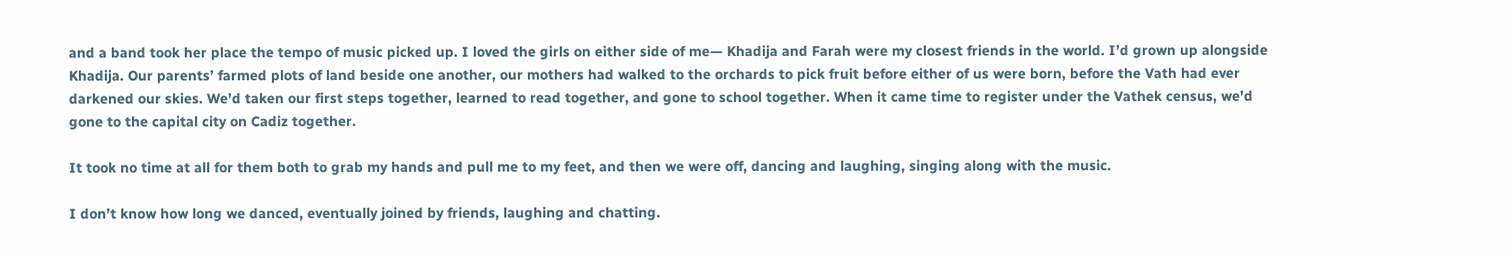and a band took her place the tempo of music picked up. I loved the girls on either side of me— Khadija and Farah were my closest friends in the world. I’d grown up alongside Khadija. Our parents’ farmed plots of land beside one another, our mothers had walked to the orchards to pick fruit before either of us were born, before the Vath had ever darkened our skies. We’d taken our first steps together, learned to read together, and gone to school together. When it came time to register under the Vathek census, we’d gone to the capital city on Cadiz together.

It took no time at all for them both to grab my hands and pull me to my feet, and then we were off, dancing and laughing, singing along with the music.

I don’t know how long we danced, eventually joined by friends, laughing and chatting.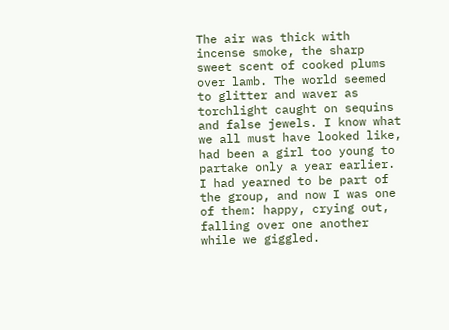The air was thick with incense smoke, the sharp sweet scent of cooked plums over lamb. The world seemed to glitter and waver as torchlight caught on sequins and false jewels. I know what we all must have looked like, had been a girl too young to partake only a year earlier. I had yearned to be part of the group, and now I was one of them: happy, crying out, falling over one another while we giggled.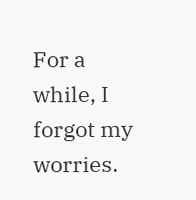For a while, I forgot my worries.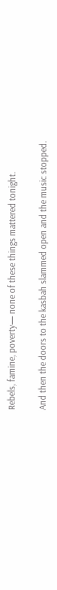Rebels, famine, poverty— none of these things mattered tonight.

And then the doors to the kasbah slammed open and the music stopped.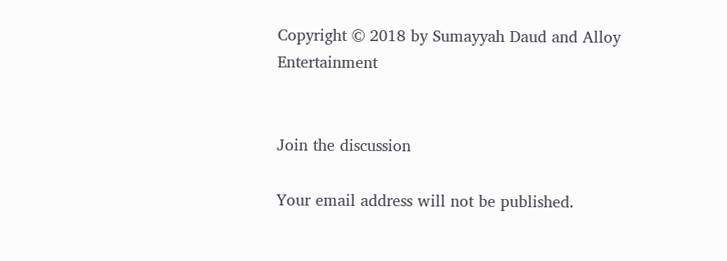Copyright © 2018 by Sumayyah Daud and Alloy Entertainment


Join the discussion

Your email address will not be published.